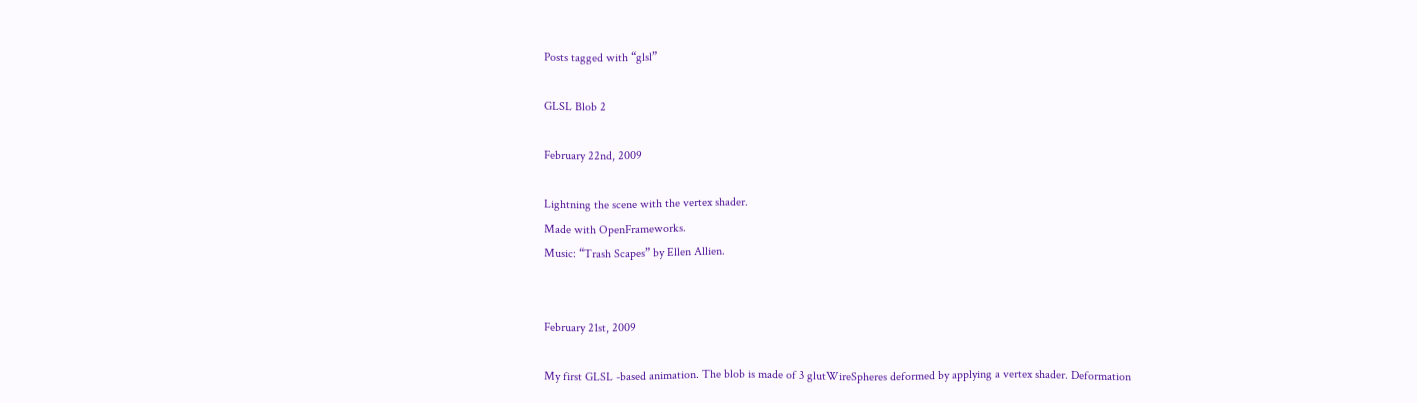Posts tagged with “glsl”

GLSL Blob 2

February 22nd, 2009

Lightning the scene with the vertex shader.
Made with OpenFrameworks.
Music: “Trash Scapes” by Ellen Allien.


February 21st, 2009

My first GLSL -based animation. The blob is made of 3 glutWireSpheres deformed by applying a vertex shader. Deformation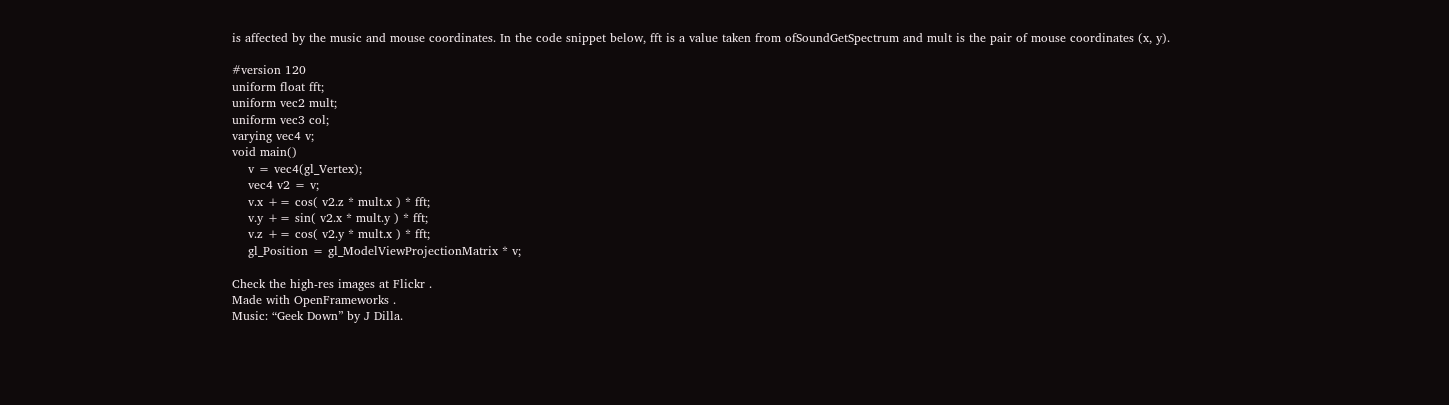is affected by the music and mouse coordinates. In the code snippet below, fft is a value taken from ofSoundGetSpectrum and mult is the pair of mouse coordinates (x, y).

#version 120
uniform float fft;
uniform vec2 mult;
uniform vec3 col;
varying vec4 v;
void main()
    v = vec4(gl_Vertex);
    vec4 v2 = v;
    v.x += cos( v2.z * mult.x ) * fft;
    v.y += sin( v2.x * mult.y ) * fft;
    v.z += cos( v2.y * mult.x ) * fft;
    gl_Position = gl_ModelViewProjectionMatrix * v;

Check the high-res images at Flickr .
Made with OpenFrameworks .
Music: “Geek Down” by J Dilla.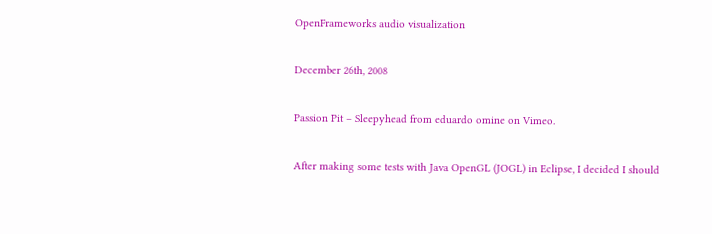OpenFrameworks audio visualization

December 26th, 2008

Passion Pit – Sleepyhead from eduardo omine on Vimeo.

After making some tests with Java OpenGL (JOGL) in Eclipse, I decided I should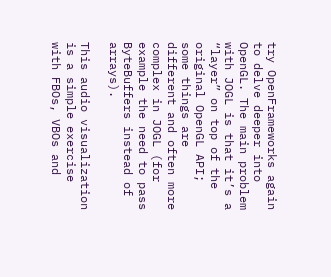try OpenFrameworks again to delve deeper into OpenGL. The main problem with JOGL is that it’s a “layer” on top of the original OpenGL API; some things are different and often more complex in JOGL (for example the need to pass ByteBuffers instead of arrays).

This audio visualization is a simple exercise with FBOs, VBOs and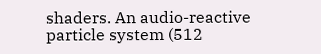shaders. An audio-reactive particle system (512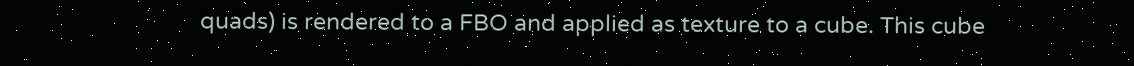quads) is rendered to a FBO and applied as texture to a cube. This cube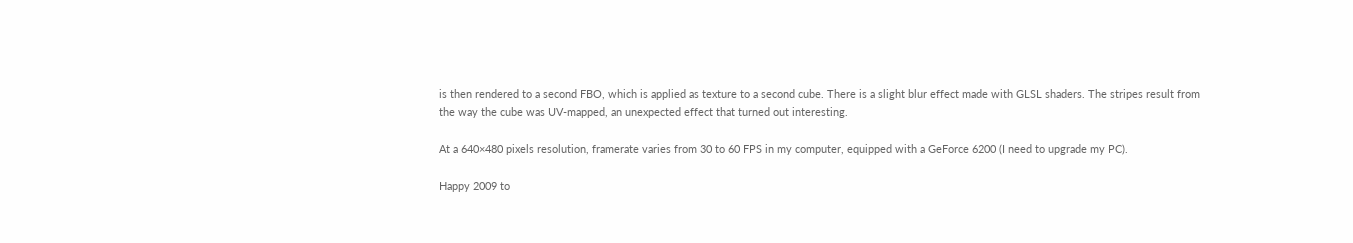is then rendered to a second FBO, which is applied as texture to a second cube. There is a slight blur effect made with GLSL shaders. The stripes result from the way the cube was UV-mapped, an unexpected effect that turned out interesting.

At a 640×480 pixels resolution, framerate varies from 30 to 60 FPS in my computer, equipped with a GeForce 6200 (I need to upgrade my PC).

Happy 2009 to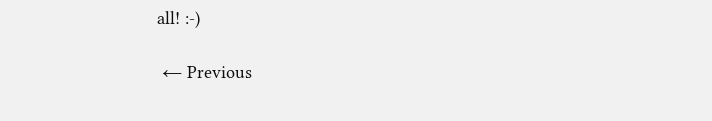all! :-)

 ← Previous